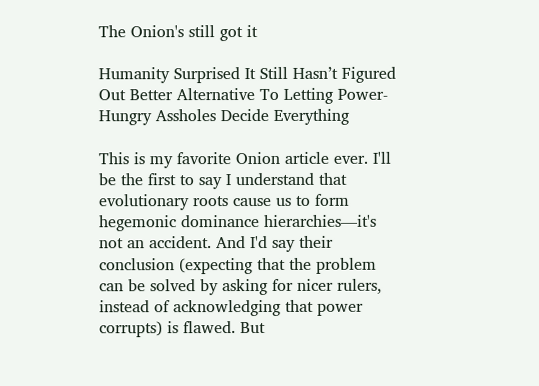The Onion's still got it

Humanity Surprised It Still Hasn’t Figured Out Better Alternative To Letting Power-Hungry Assholes Decide Everything

This is my favorite Onion article ever. I'll be the first to say I understand that evolutionary roots cause us to form hegemonic dominance hierarchies—it's not an accident. And I'd say their conclusion (expecting that the problem can be solved by asking for nicer rulers, instead of acknowledging that power corrupts) is flawed. But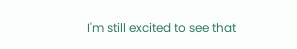I'm still excited to see that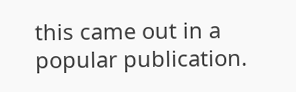this came out in a popular publication.